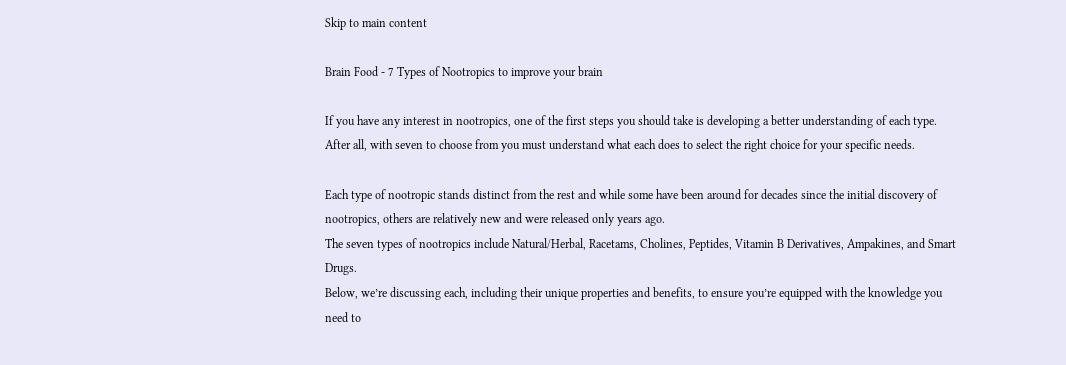Skip to main content

Brain Food - 7 Types of Nootropics to improve your brain

If you have any interest in nootropics, one of the first steps you should take is developing a better understanding of each type. After all, with seven to choose from you must understand what each does to select the right choice for your specific needs.

Each type of nootropic stands distinct from the rest and while some have been around for decades since the initial discovery of nootropics, others are relatively new and were released only years ago.
The seven types of nootropics include Natural/Herbal, Racetams, Cholines, Peptides, Vitamin B Derivatives, Ampakines, and Smart Drugs.
Below, we’re discussing each, including their unique properties and benefits, to ensure you’re equipped with the knowledge you need to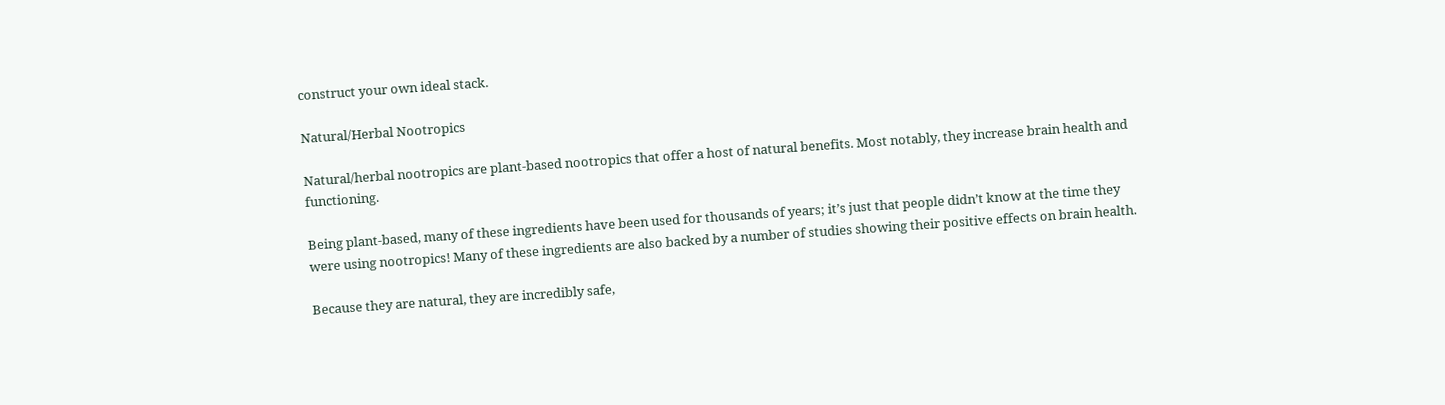construct your own ideal stack.

Natural/Herbal Nootropics

Natural/herbal nootropics are plant-based nootropics that offer a host of natural benefits. Most notably, they increase brain health and functioning.

Being plant-based, many of these ingredients have been used for thousands of years; it’s just that people didn’t know at the time they were using nootropics! Many of these ingredients are also backed by a number of studies showing their positive effects on brain health.

Because they are natural, they are incredibly safe,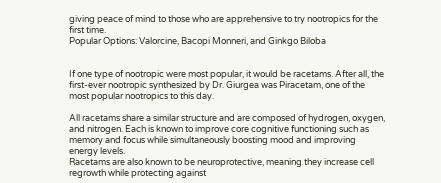giving peace of mind to those who are apprehensive to try nootropics for the first time.
Popular Options: Valorcine, Bacopi Monneri, and Ginkgo Biloba


If one type of nootropic were most popular, it would be racetams. After all, the first-ever nootropic synthesized by Dr. Giurgea was Piracetam, one of the most popular nootropics to this day.

All racetams share a similar structure and are composed of hydrogen, oxygen, and nitrogen. Each is known to improve core cognitive functioning such as memory and focus while simultaneously boosting mood and improving energy levels.
Racetams are also known to be neuroprotective, meaning they increase cell regrowth while protecting against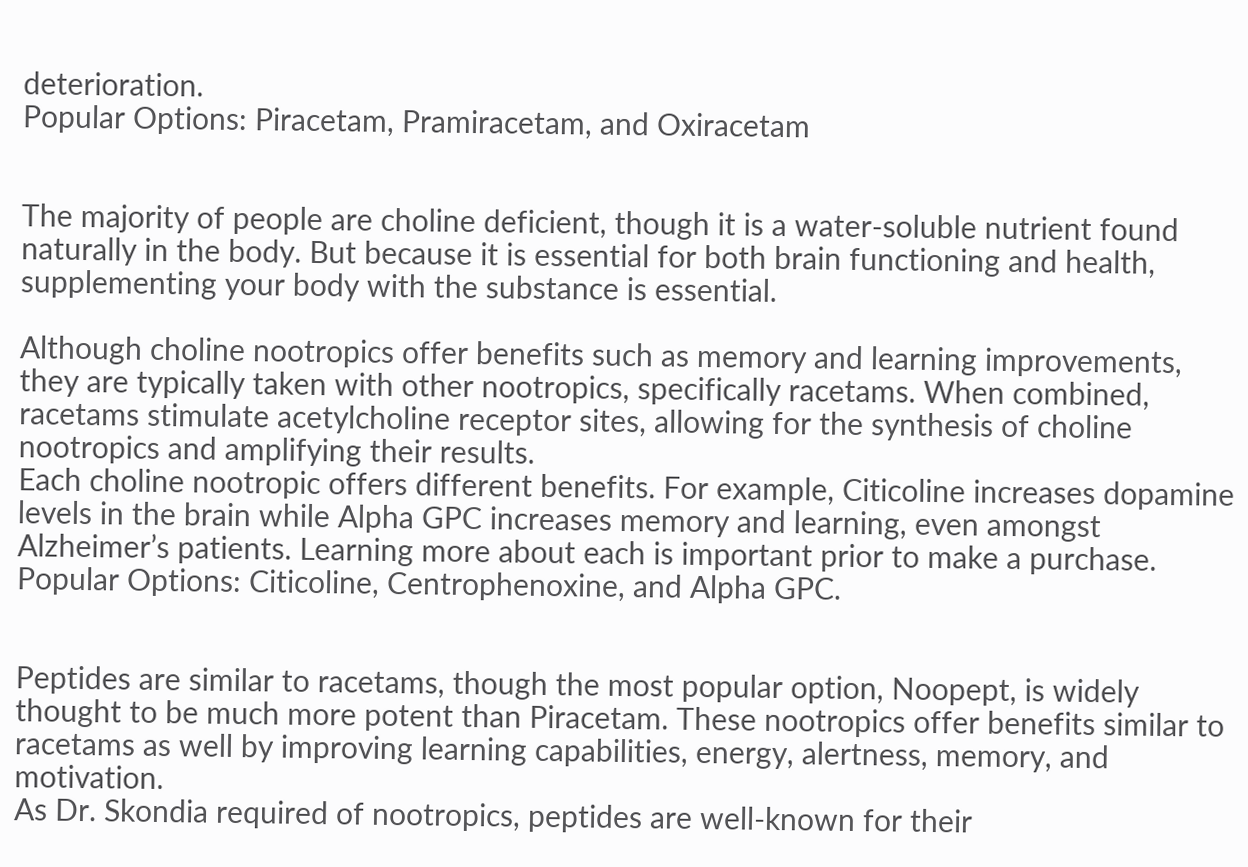deterioration.
Popular Options: Piracetam, Pramiracetam, and Oxiracetam


The majority of people are choline deficient, though it is a water-soluble nutrient found naturally in the body. But because it is essential for both brain functioning and health, supplementing your body with the substance is essential.

Although choline nootropics offer benefits such as memory and learning improvements, they are typically taken with other nootropics, specifically racetams. When combined, racetams stimulate acetylcholine receptor sites, allowing for the synthesis of choline nootropics and amplifying their results.
Each choline nootropic offers different benefits. For example, Citicoline increases dopamine levels in the brain while Alpha GPC increases memory and learning, even amongst Alzheimer’s patients. Learning more about each is important prior to make a purchase.
Popular Options: Citicoline, Centrophenoxine, and Alpha GPC.


Peptides are similar to racetams, though the most popular option, Noopept, is widely thought to be much more potent than Piracetam. These nootropics offer benefits similar to racetams as well by improving learning capabilities, energy, alertness, memory, and motivation.
As Dr. Skondia required of nootropics, peptides are well-known for their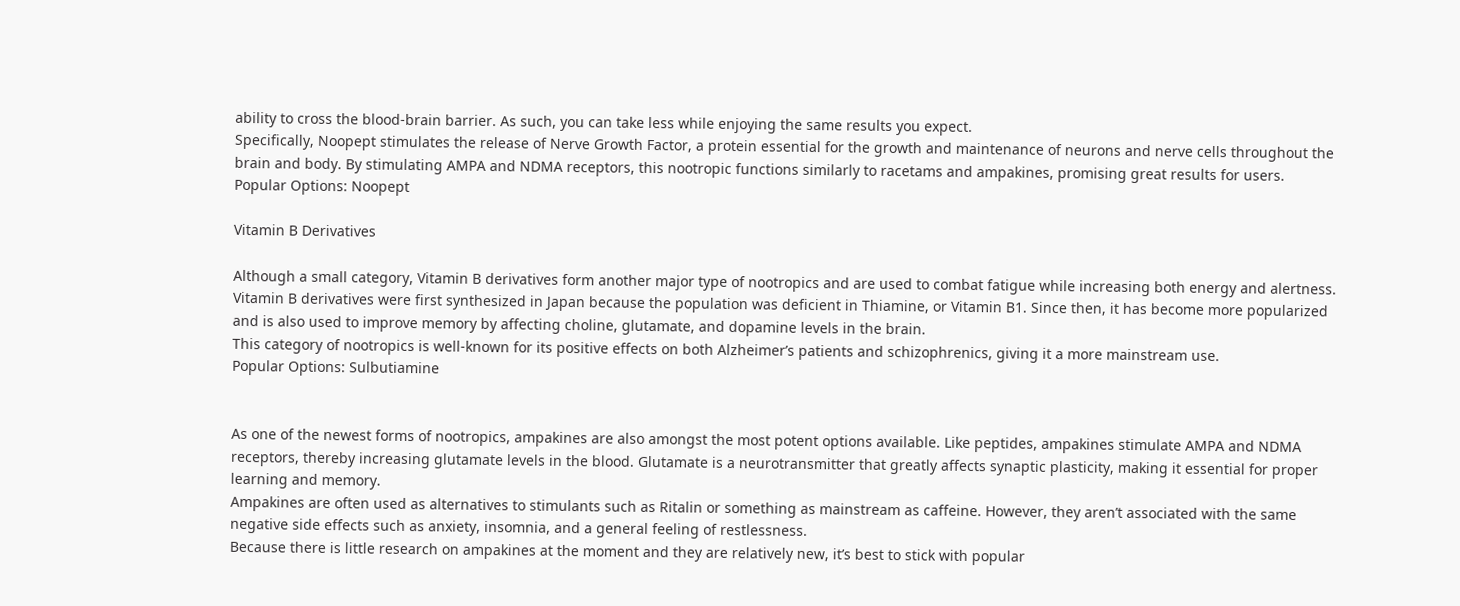ability to cross the blood-brain barrier. As such, you can take less while enjoying the same results you expect.
Specifically, Noopept stimulates the release of Nerve Growth Factor, a protein essential for the growth and maintenance of neurons and nerve cells throughout the brain and body. By stimulating AMPA and NDMA receptors, this nootropic functions similarly to racetams and ampakines, promising great results for users.
Popular Options: Noopept

Vitamin B Derivatives

Although a small category, Vitamin B derivatives form another major type of nootropics and are used to combat fatigue while increasing both energy and alertness.
Vitamin B derivatives were first synthesized in Japan because the population was deficient in Thiamine, or Vitamin B1. Since then, it has become more popularized and is also used to improve memory by affecting choline, glutamate, and dopamine levels in the brain.
This category of nootropics is well-known for its positive effects on both Alzheimer’s patients and schizophrenics, giving it a more mainstream use.
Popular Options: Sulbutiamine


As one of the newest forms of nootropics, ampakines are also amongst the most potent options available. Like peptides, ampakines stimulate AMPA and NDMA receptors, thereby increasing glutamate levels in the blood. Glutamate is a neurotransmitter that greatly affects synaptic plasticity, making it essential for proper learning and memory.
Ampakines are often used as alternatives to stimulants such as Ritalin or something as mainstream as caffeine. However, they aren’t associated with the same negative side effects such as anxiety, insomnia, and a general feeling of restlessness.
Because there is little research on ampakines at the moment and they are relatively new, it’s best to stick with popular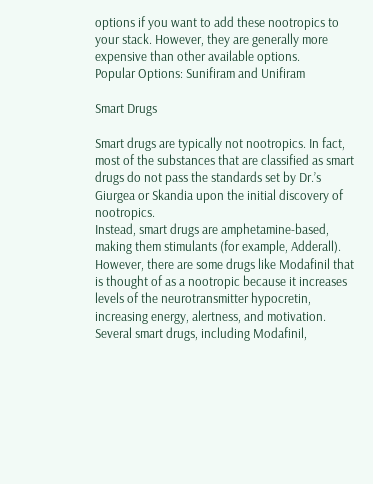options if you want to add these nootropics to your stack. However, they are generally more expensive than other available options.
Popular Options: Sunifiram and Unifiram

Smart Drugs

Smart drugs are typically not nootropics. In fact, most of the substances that are classified as smart drugs do not pass the standards set by Dr.’s Giurgea or Skandia upon the initial discovery of nootropics.
Instead, smart drugs are amphetamine-based, making them stimulants (for example, Adderall). However, there are some drugs like Modafinil that is thought of as a nootropic because it increases levels of the neurotransmitter hypocretin, increasing energy, alertness, and motivation.
Several smart drugs, including Modafinil,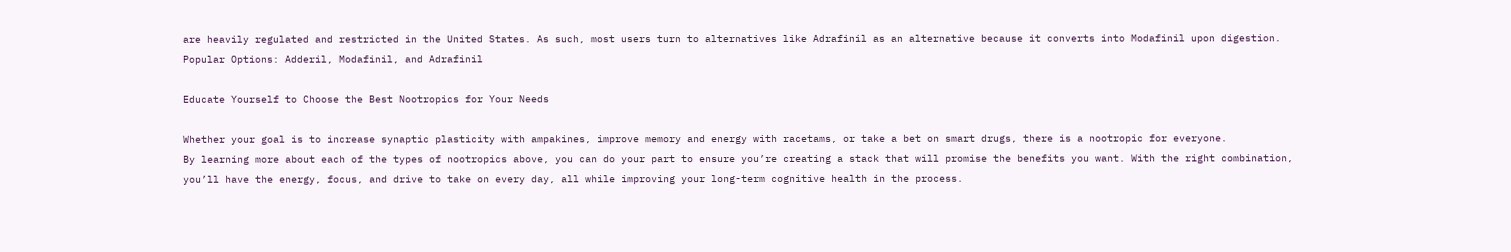are heavily regulated and restricted in the United States. As such, most users turn to alternatives like Adrafinil as an alternative because it converts into Modafinil upon digestion.
Popular Options: Adderil, Modafinil, and Adrafinil

Educate Yourself to Choose the Best Nootropics for Your Needs

Whether your goal is to increase synaptic plasticity with ampakines, improve memory and energy with racetams, or take a bet on smart drugs, there is a nootropic for everyone.
By learning more about each of the types of nootropics above, you can do your part to ensure you’re creating a stack that will promise the benefits you want. With the right combination, you’ll have the energy, focus, and drive to take on every day, all while improving your long-term cognitive health in the process.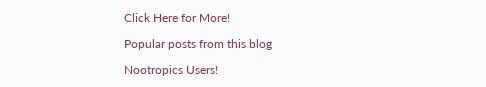Click Here for More!

Popular posts from this blog

Nootropics Users!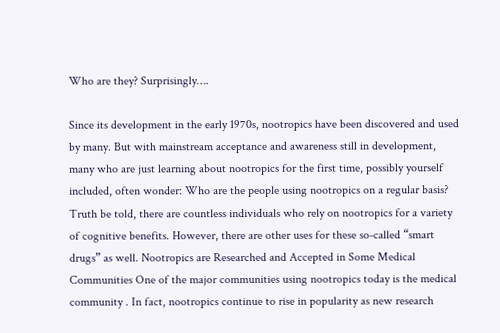Who are they? Surprisingly….

Since its development in the early 1970s, nootropics have been discovered and used by many. But with mainstream acceptance and awareness still in development, many who are just learning about nootropics for the first time, possibly yourself included, often wonder: Who are the people using nootropics on a regular basis? Truth be told, there are countless individuals who rely on nootropics for a variety of cognitive benefits. However, there are other uses for these so-called “smart drugs” as well. Nootropics are Researched and Accepted in Some Medical Communities One of the major communities using nootropics today is the medical community . In fact, nootropics continue to rise in popularity as new research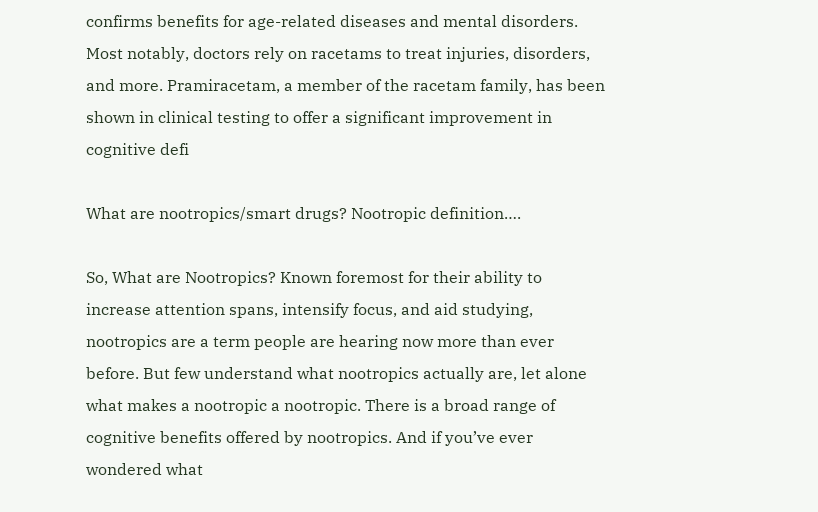confirms benefits for age-related diseases and mental disorders. Most notably, doctors rely on racetams to treat injuries, disorders, and more. Pramiracetam, a member of the racetam family, has been shown in clinical testing to offer a significant improvement in cognitive defi

What are nootropics/smart drugs? Nootropic definition….

So, What are Nootropics? Known foremost for their ability to increase attention spans, intensify focus, and aid studying, nootropics are a term people are hearing now more than ever before. But few understand what nootropics actually are, let alone what makes a nootropic a nootropic. There is a broad range of cognitive benefits offered by nootropics. And if you’ve ever wondered what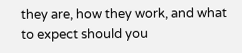they are, how they work, and what to expect should you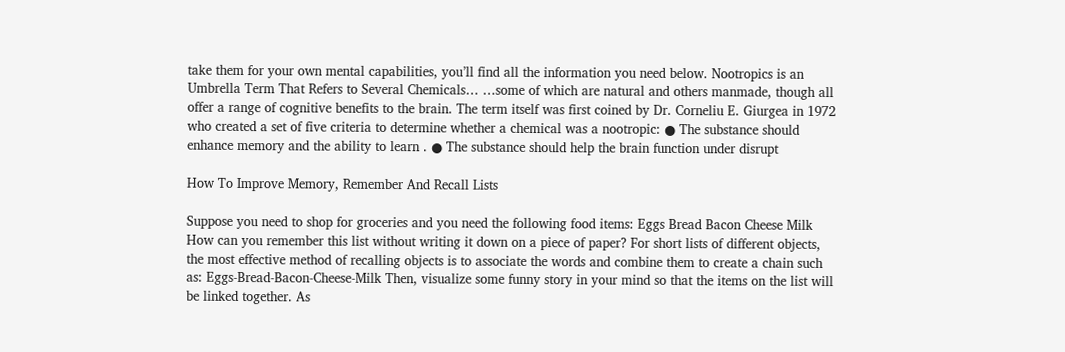take them for your own mental capabilities, you’ll find all the information you need below. Nootropics is an Umbrella Term That Refers to Several Chemicals… …some of which are natural and others manmade, though all offer a range of cognitive benefits to the brain. The term itself was first coined by Dr. Corneliu E. Giurgea in 1972 who created a set of five criteria to determine whether a chemical was a nootropic: ● The substance should enhance memory and the ability to learn . ● The substance should help the brain function under disrupt

How To Improve Memory, Remember And Recall Lists

Suppose you need to shop for groceries and you need the following food items: Eggs Bread Bacon Cheese Milk How can you remember this list without writing it down on a piece of paper? For short lists of different objects, the most effective method of recalling objects is to associate the words and combine them to create a chain such as: Eggs-Bread-Bacon-Cheese-Milk Then, visualize some funny story in your mind so that the items on the list will be linked together. As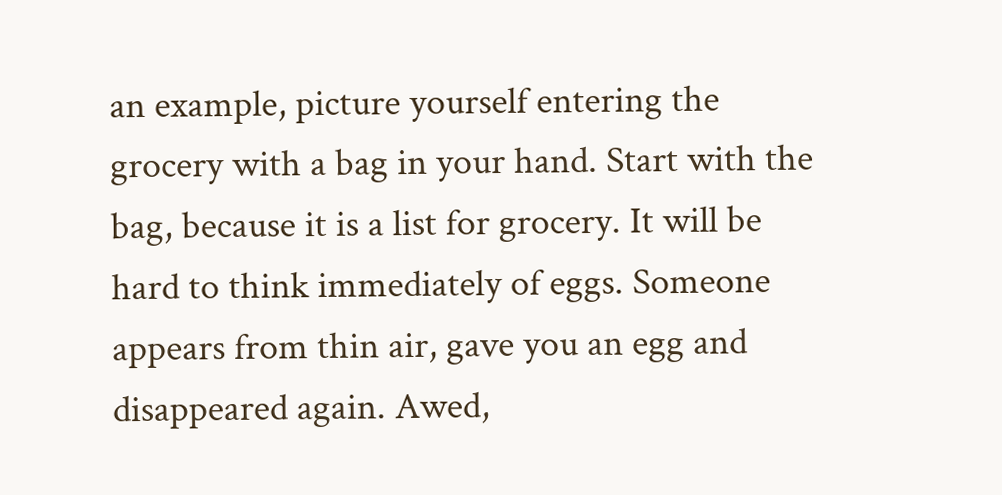an example, picture yourself entering the grocery with a bag in your hand. Start with the bag, because it is a list for grocery. It will be hard to think immediately of eggs. Someone appears from thin air, gave you an egg and disappeared again. Awed,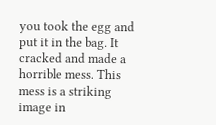you took the egg and put it in the bag. It cracked and made a horrible mess. This mess is a striking image in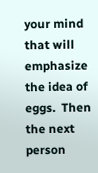your mind that will emphasize the idea of eggs.  Then the next person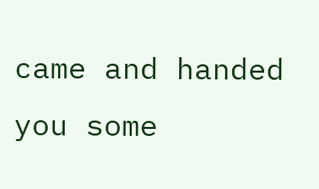came and handed you some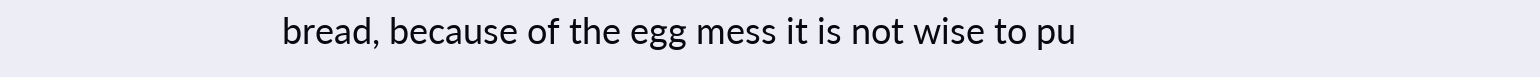bread, because of the egg mess it is not wise to pu